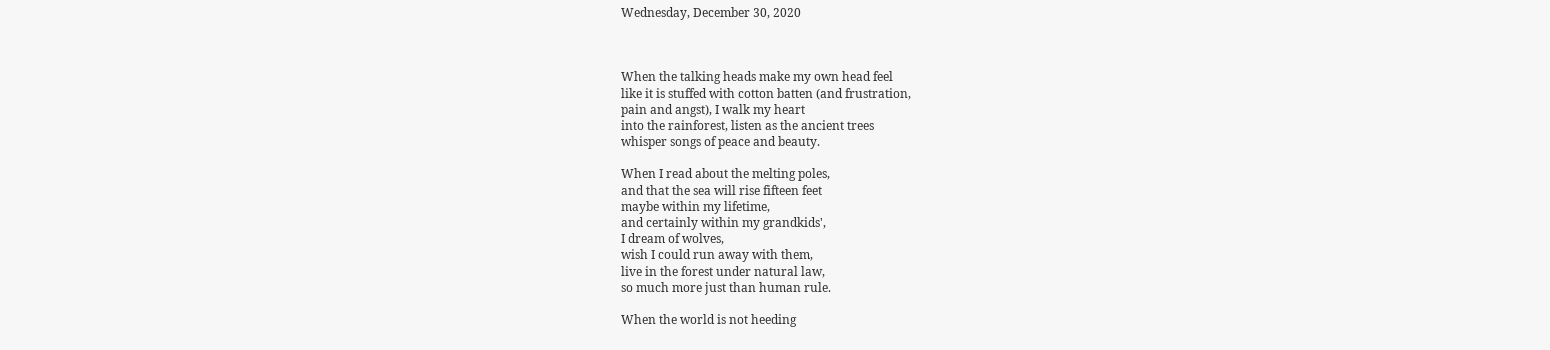Wednesday, December 30, 2020



When the talking heads make my own head feel
like it is stuffed with cotton batten (and frustration,
pain and angst), I walk my heart
into the rainforest, listen as the ancient trees
whisper songs of peace and beauty.

When I read about the melting poles,
and that the sea will rise fifteen feet
maybe within my lifetime,
and certainly within my grandkids',
I dream of wolves,
wish I could run away with them,
live in the forest under natural law,
so much more just than human rule.

When the world is not heeding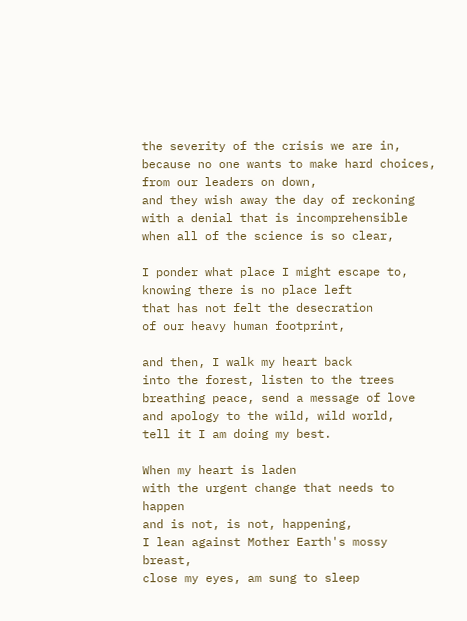the severity of the crisis we are in,
because no one wants to make hard choices,
from our leaders on down,
and they wish away the day of reckoning
with a denial that is incomprehensible
when all of the science is so clear,

I ponder what place I might escape to,
knowing there is no place left
that has not felt the desecration
of our heavy human footprint,

and then, I walk my heart back
into the forest, listen to the trees
breathing peace, send a message of love
and apology to the wild, wild world,
tell it I am doing my best.

When my heart is laden
with the urgent change that needs to happen
and is not, is not, happening,
I lean against Mother Earth's mossy breast,
close my eyes, am sung to sleep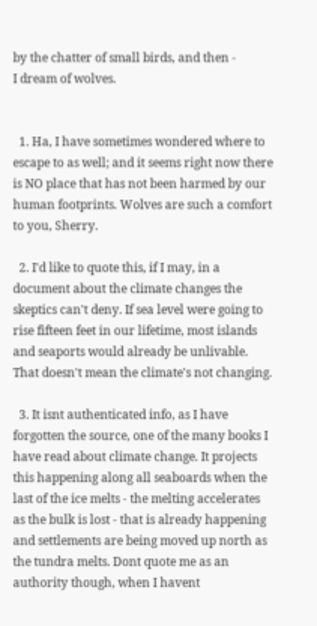by the chatter of small birds, and then -
I dream of wolves.


  1. Ha, I have sometimes wondered where to escape to as well; and it seems right now there is NO place that has not been harmed by our human footprints. Wolves are such a comfort to you, Sherry.

  2. I'd like to quote this, if I may, in a document about the climate changes the skeptics can't deny. If sea level were going to rise fifteen feet in our lifetime, most islands and seaports would already be unlivable. That doesn't mean the climate's not changing.

  3. It isnt authenticated info, as I have forgotten the source, one of the many books I have read about climate change. It projects this happening along all seaboards when the last of the ice melts - the melting accelerates as the bulk is lost - that is already happening and settlements are being moved up north as the tundra melts. Dont quote me as an authority though, when I havent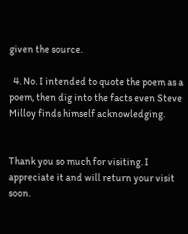given the source.

  4. No. I intended to quote the poem as a poem, then dig into the facts even Steve Milloy finds himself acknowledging.


Thank you so much for visiting. I appreciate it and will return your visit soon.